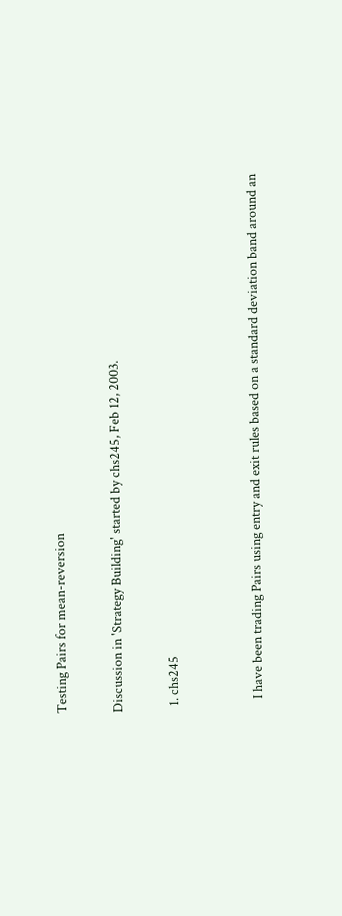Testing Pairs for mean-reversion

Discussion in 'Strategy Building' started by chs245, Feb 12, 2003.

  1. chs245


    I have been trading Pairs using entry and exit rules based on a standard deviation band around an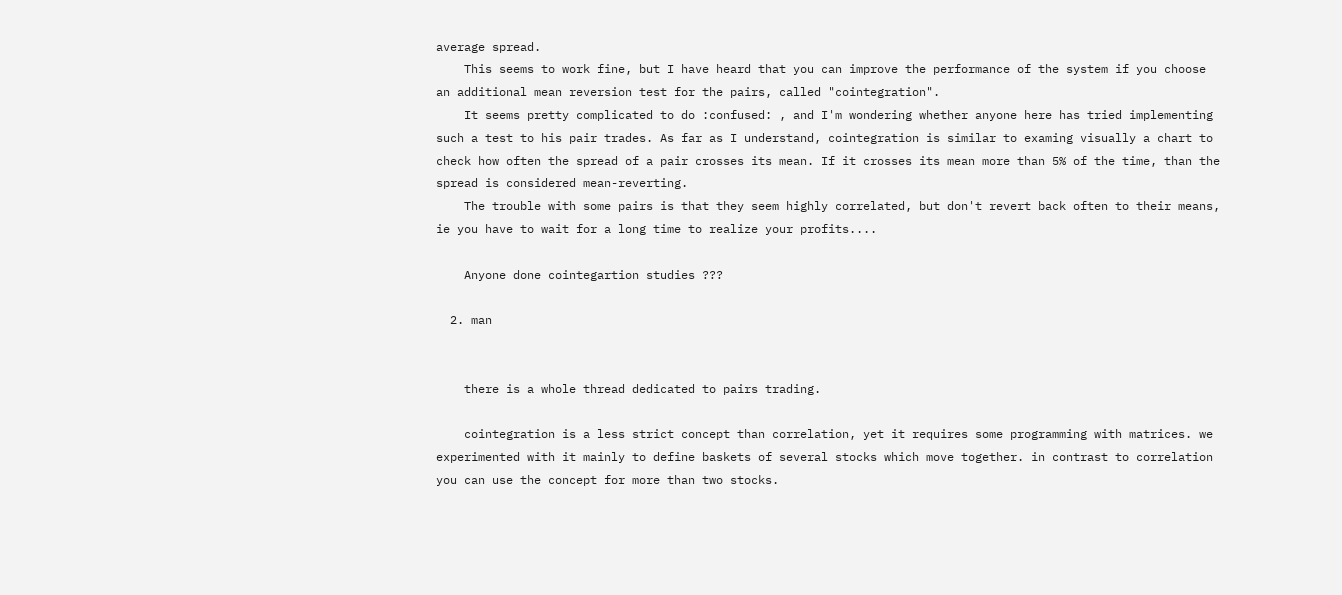average spread.
    This seems to work fine, but I have heard that you can improve the performance of the system if you choose an additional mean reversion test for the pairs, called "cointegration".
    It seems pretty complicated to do :confused: , and I'm wondering whether anyone here has tried implementing such a test to his pair trades. As far as I understand, cointegration is similar to examing visually a chart to check how often the spread of a pair crosses its mean. If it crosses its mean more than 5% of the time, than the spread is considered mean-reverting.
    The trouble with some pairs is that they seem highly correlated, but don't revert back often to their means, ie you have to wait for a long time to realize your profits....

    Anyone done cointegartion studies ???

  2. man


    there is a whole thread dedicated to pairs trading.

    cointegration is a less strict concept than correlation, yet it requires some programming with matrices. we experimented with it mainly to define baskets of several stocks which move together. in contrast to correlation you can use the concept for more than two stocks.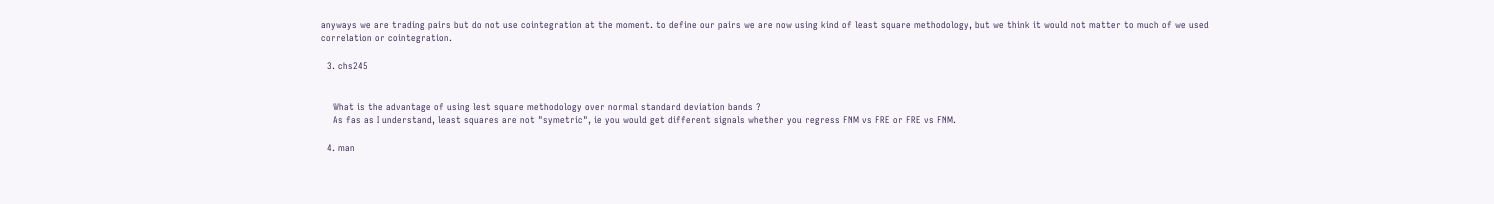anyways we are trading pairs but do not use cointegration at the moment. to define our pairs we are now using kind of least square methodology, but we think it would not matter to much of we used correlation or cointegration.

  3. chs245


    What is the advantage of using lest square methodology over normal standard deviation bands ?
    As fas as I understand, least squares are not "symetric", ie you would get different signals whether you regress FNM vs FRE or FRE vs FNM.

  4. man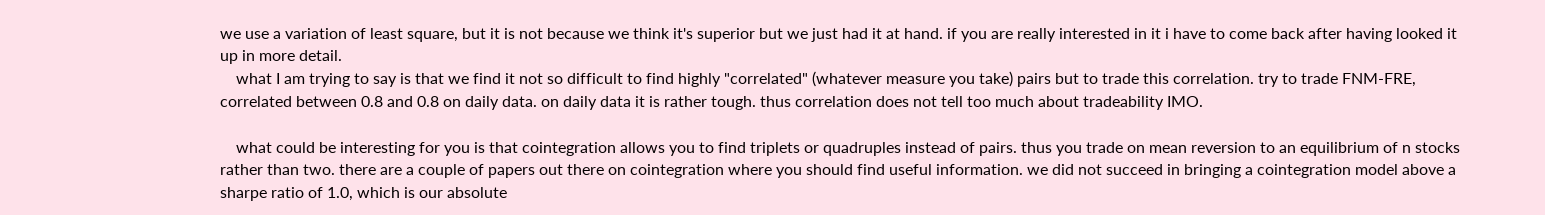we use a variation of least square, but it is not because we think it's superior but we just had it at hand. if you are really interested in it i have to come back after having looked it up in more detail.
    what I am trying to say is that we find it not so difficult to find highly "correlated" (whatever measure you take) pairs but to trade this correlation. try to trade FNM-FRE, correlated between 0.8 and 0.8 on daily data. on daily data it is rather tough. thus correlation does not tell too much about tradeability IMO.

    what could be interesting for you is that cointegration allows you to find triplets or quadruples instead of pairs. thus you trade on mean reversion to an equilibrium of n stocks rather than two. there are a couple of papers out there on cointegration where you should find useful information. we did not succeed in bringing a cointegration model above a sharpe ratio of 1.0, which is our absolute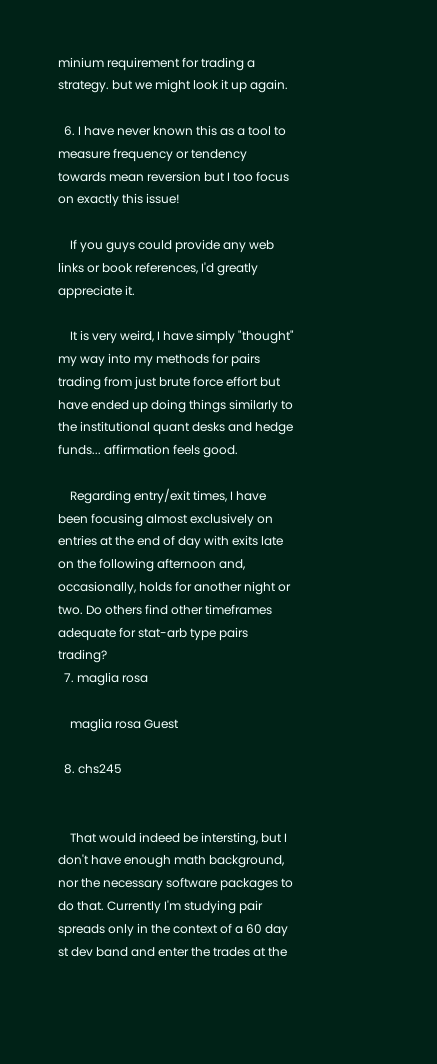minium requirement for trading a strategy. but we might look it up again.

  6. I have never known this as a tool to measure frequency or tendency towards mean reversion but I too focus on exactly this issue!

    If you guys could provide any web links or book references, I'd greatly appreciate it.

    It is very weird, I have simply "thought" my way into my methods for pairs trading from just brute force effort but have ended up doing things similarly to the institutional quant desks and hedge funds... affirmation feels good.

    Regarding entry/exit times, I have been focusing almost exclusively on entries at the end of day with exits late on the following afternoon and, occasionally, holds for another night or two. Do others find other timeframes adequate for stat-arb type pairs trading?
  7. maglia rosa

    maglia rosa Guest

  8. chs245


    That would indeed be intersting, but I don't have enough math background, nor the necessary software packages to do that. Currently I'm studying pair spreads only in the context of a 60 day st dev band and enter the trades at the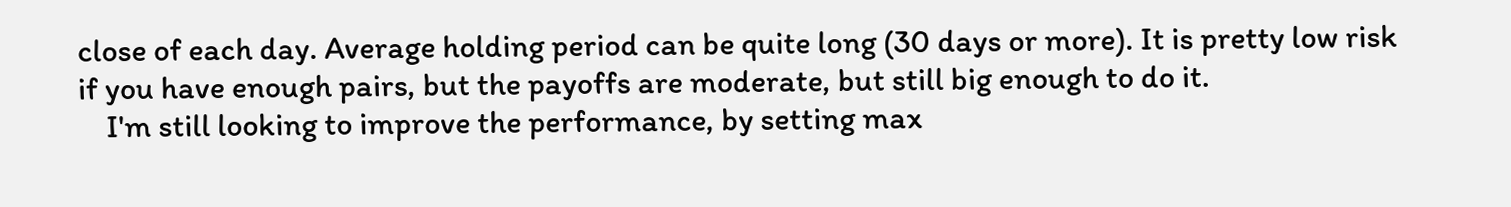close of each day. Average holding period can be quite long (30 days or more). It is pretty low risk if you have enough pairs, but the payoffs are moderate, but still big enough to do it.
    I'm still looking to improve the performance, by setting max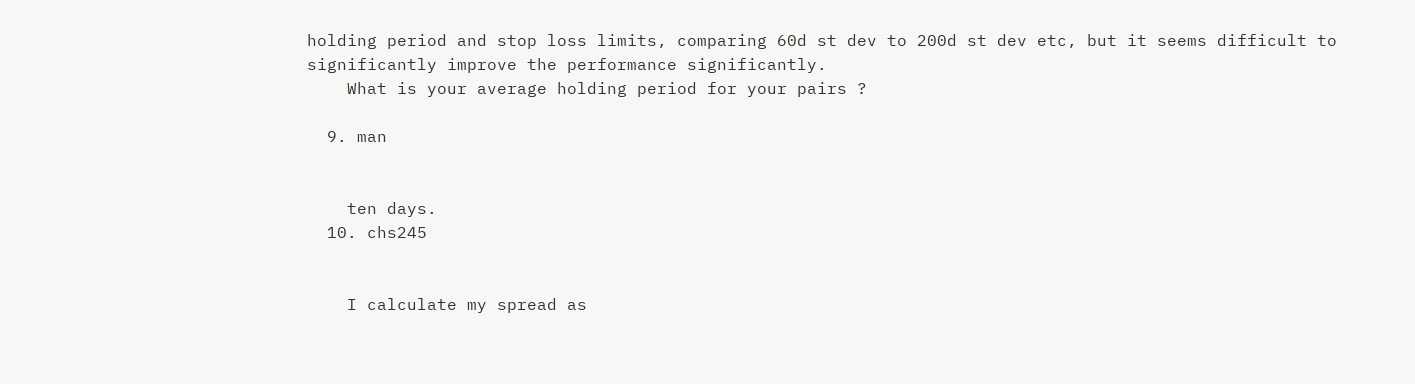holding period and stop loss limits, comparing 60d st dev to 200d st dev etc, but it seems difficult to significantly improve the performance significantly.
    What is your average holding period for your pairs ?

  9. man


    ten days.
  10. chs245


    I calculate my spread as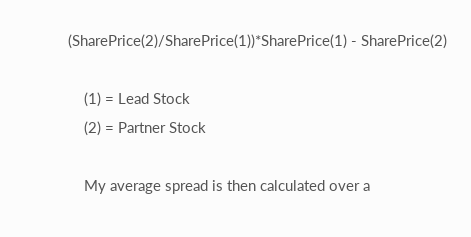(SharePrice(2)/SharePrice(1))*SharePrice(1) - SharePrice(2)

    (1) = Lead Stock
    (2) = Partner Stock

    My average spread is then calculated over a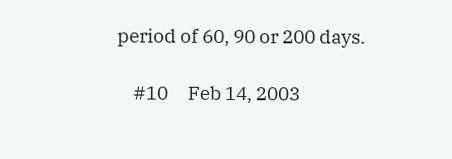period of 60, 90 or 200 days.

    #10     Feb 14, 2003